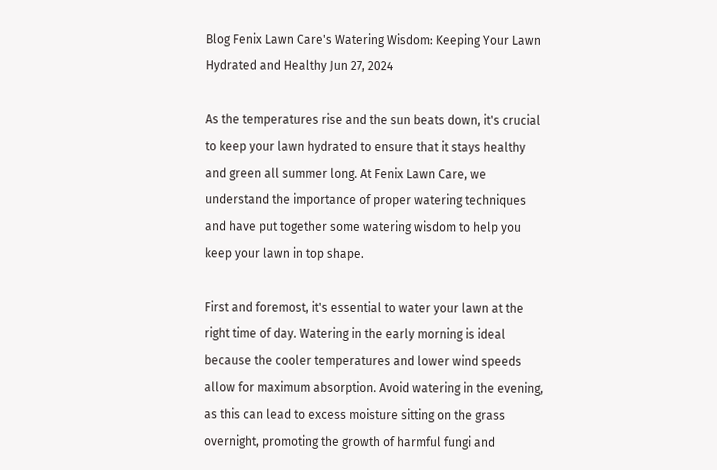Blog Fenix Lawn Care's Watering Wisdom: Keeping Your Lawn Hydrated and Healthy Jun 27, 2024

As the temperatures rise and the sun beats down, it's crucial to keep your lawn hydrated to ensure that it stays healthy and green all summer long. At Fenix Lawn Care, we understand the importance of proper watering techniques and have put together some watering wisdom to help you keep your lawn in top shape.

First and foremost, it's essential to water your lawn at the right time of day. Watering in the early morning is ideal because the cooler temperatures and lower wind speeds allow for maximum absorption. Avoid watering in the evening, as this can lead to excess moisture sitting on the grass overnight, promoting the growth of harmful fungi and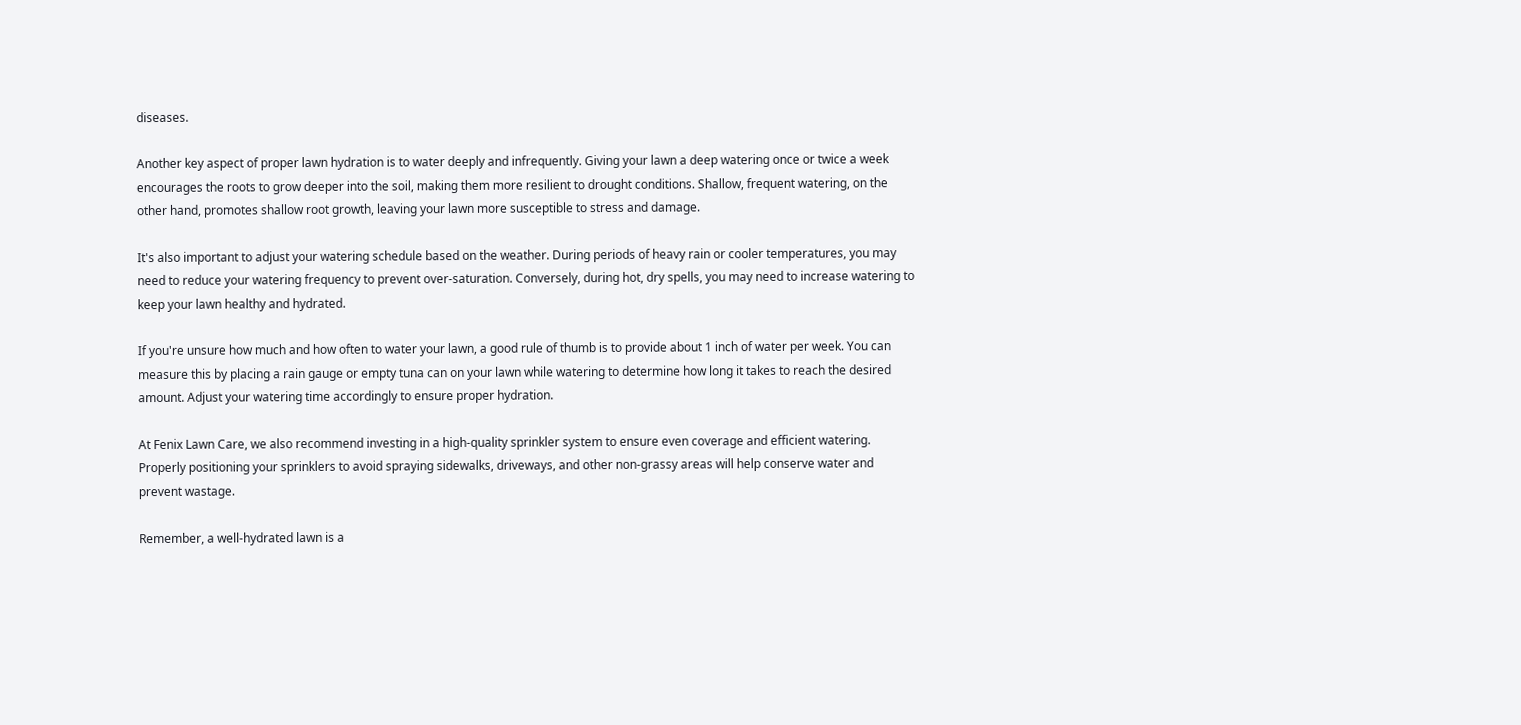diseases.

Another key aspect of proper lawn hydration is to water deeply and infrequently. Giving your lawn a deep watering once or twice a week encourages the roots to grow deeper into the soil, making them more resilient to drought conditions. Shallow, frequent watering, on the other hand, promotes shallow root growth, leaving your lawn more susceptible to stress and damage.

It's also important to adjust your watering schedule based on the weather. During periods of heavy rain or cooler temperatures, you may need to reduce your watering frequency to prevent over-saturation. Conversely, during hot, dry spells, you may need to increase watering to keep your lawn healthy and hydrated.

If you're unsure how much and how often to water your lawn, a good rule of thumb is to provide about 1 inch of water per week. You can measure this by placing a rain gauge or empty tuna can on your lawn while watering to determine how long it takes to reach the desired amount. Adjust your watering time accordingly to ensure proper hydration.

At Fenix Lawn Care, we also recommend investing in a high-quality sprinkler system to ensure even coverage and efficient watering. Properly positioning your sprinklers to avoid spraying sidewalks, driveways, and other non-grassy areas will help conserve water and prevent wastage.

Remember, a well-hydrated lawn is a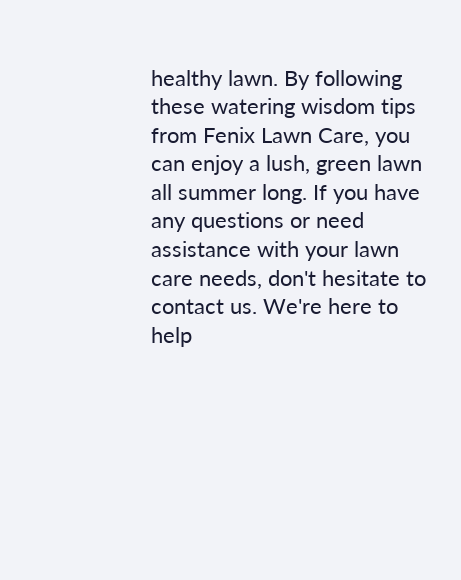healthy lawn. By following these watering wisdom tips from Fenix Lawn Care, you can enjoy a lush, green lawn all summer long. If you have any questions or need assistance with your lawn care needs, don't hesitate to contact us. We're here to help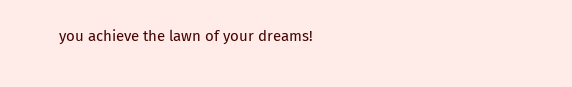you achieve the lawn of your dreams!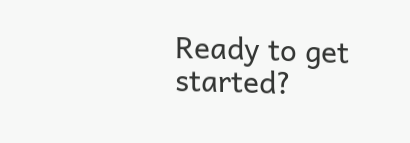Ready to get started?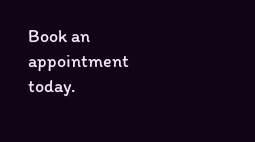Book an appointment today.